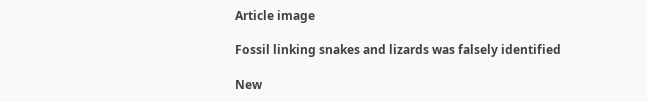Article image

Fossil linking snakes and lizards was falsely identified

New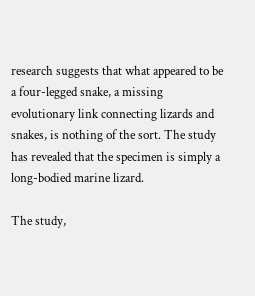research suggests that what appeared to be a four-legged snake, a missing evolutionary link connecting lizards and snakes, is nothing of the sort. The study has revealed that the specimen is simply a long-bodied marine lizard.

The study,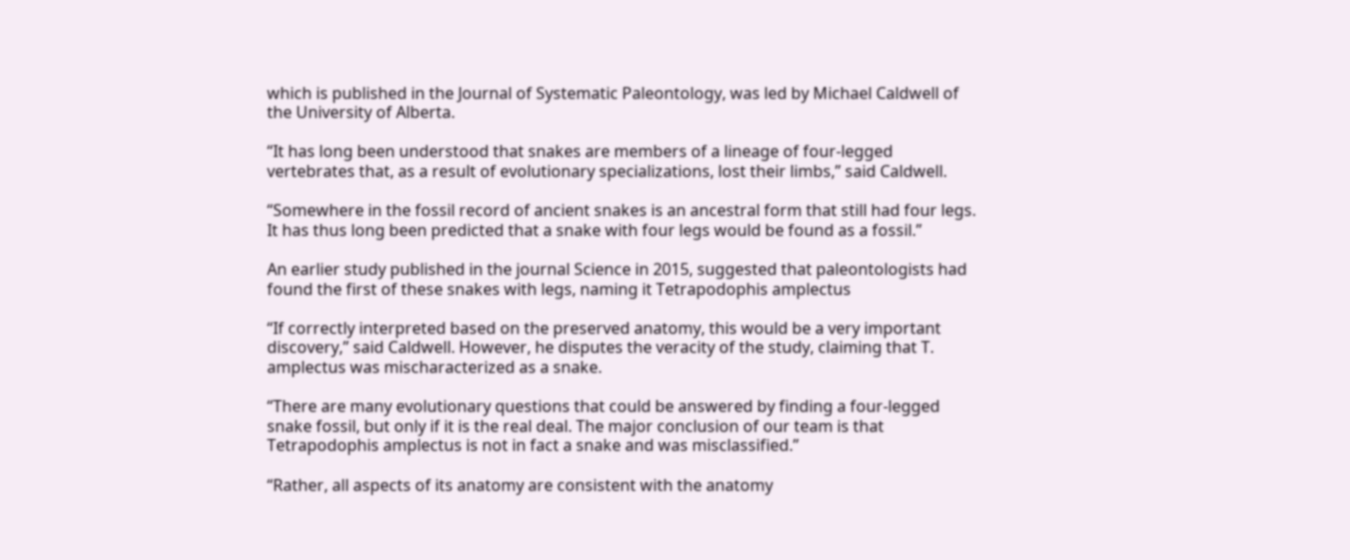which is published in the Journal of Systematic Paleontology, was led by Michael Caldwell of the University of Alberta.

“It has long been understood that snakes are members of a lineage of four-legged vertebrates that, as a result of evolutionary specializations, lost their limbs,” said Caldwell.

“Somewhere in the fossil record of ancient snakes is an ancestral form that still had four legs. It has thus long been predicted that a snake with four legs would be found as a fossil.”

An earlier study published in the journal Science in 2015, suggested that paleontologists had found the first of these snakes with legs, naming it Tetrapodophis amplectus

“If correctly interpreted based on the preserved anatomy, this would be a very important discovery,” said Caldwell. However, he disputes the veracity of the study, claiming that T. amplectus was mischaracterized as a snake.

“There are many evolutionary questions that could be answered by finding a four-legged snake fossil, but only if it is the real deal. The major conclusion of our team is that Tetrapodophis amplectus is not in fact a snake and was misclassified.”

“Rather, all aspects of its anatomy are consistent with the anatomy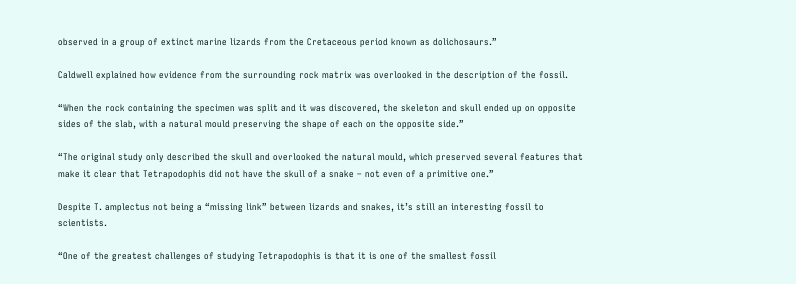observed in a group of extinct marine lizards from the Cretaceous period known as dolichosaurs.”

Caldwell explained how evidence from the surrounding rock matrix was overlooked in the description of the fossil.

“When the rock containing the specimen was split and it was discovered, the skeleton and skull ended up on opposite sides of the slab, with a natural mould preserving the shape of each on the opposite side.”

“The original study only described the skull and overlooked the natural mould, which preserved several features that make it clear that Tetrapodophis did not have the skull of a snake – not even of a primitive one.”

Despite T. amplectus not being a “missing link” between lizards and snakes, it’s still an interesting fossil to scientists.

“One of the greatest challenges of studying Tetrapodophis is that it is one of the smallest fossil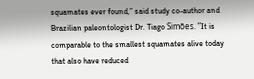squamates ever found,” said study co-author and Brazilian paleontologist Dr. Tiago Simões. “It is comparable to the smallest squamates alive today that also have reduced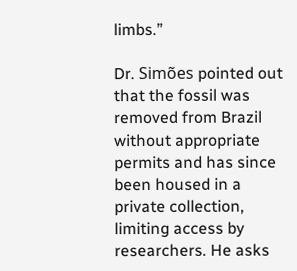limbs.”

Dr. Simões pointed out that the fossil was removed from Brazil without appropriate permits and has since been housed in a private collection, limiting access by researchers. He asks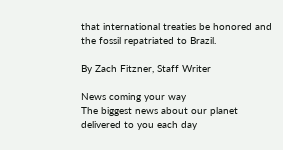that international treaties be honored and the fossil repatriated to Brazil.

By Zach Fitzner, Staff Writer

News coming your way
The biggest news about our planet delivered to you each day